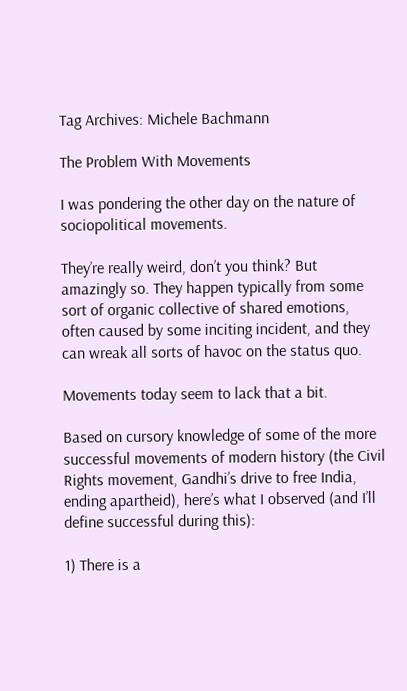Tag Archives: Michele Bachmann

The Problem With Movements

I was pondering the other day on the nature of sociopolitical movements.

They’re really weird, don’t you think? But amazingly so. They happen typically from some sort of organic collective of shared emotions, often caused by some inciting incident, and they can wreak all sorts of havoc on the status quo.

Movements today seem to lack that a bit.

Based on cursory knowledge of some of the more successful movements of modern history (the Civil Rights movement, Gandhi’s drive to free India, ending apartheid), here’s what I observed (and I’ll define successful during this):

1) There is a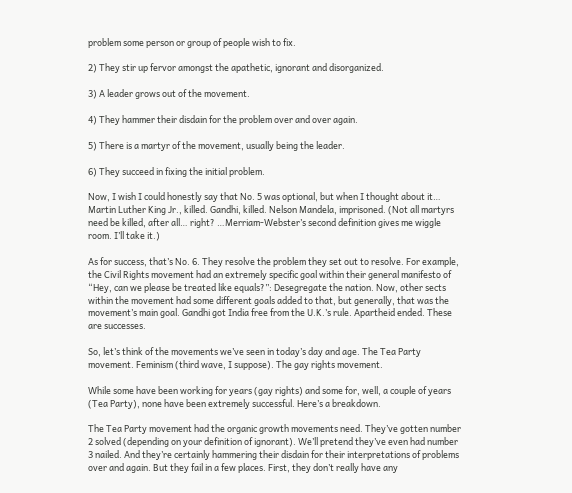problem some person or group of people wish to fix.

2) They stir up fervor amongst the apathetic, ignorant and disorganized.

3) A leader grows out of the movement.

4) They hammer their disdain for the problem over and over again.

5) There is a martyr of the movement, usually being the leader.

6) They succeed in fixing the initial problem.

Now, I wish I could honestly say that No. 5 was optional, but when I thought about it… Martin Luther King Jr., killed. Gandhi, killed. Nelson Mandela, imprisoned. (Not all martyrs need be killed, after all… right? …Merriam-Webster’s second definition gives me wiggle room. I’ll take it.)

As for success, that’s No. 6. They resolve the problem they set out to resolve. For example, the Civil Rights movement had an extremely specific goal within their general manifesto of “Hey, can we please be treated like equals?”: Desegregate the nation. Now, other sects within the movement had some different goals added to that, but generally, that was the movement’s main goal. Gandhi got India free from the U.K.’s rule. Apartheid ended. These are successes.

So, let’s think of the movements we’ve seen in today’s day and age. The Tea Party movement. Feminism (third wave, I suppose). The gay rights movement.

While some have been working for years (gay rights) and some for, well, a couple of years (Tea Party), none have been extremely successful. Here’s a breakdown.

The Tea Party movement had the organic growth movements need. They’ve gotten number 2 solved (depending on your definition of ignorant). We’ll pretend they’ve even had number 3 nailed. And they’re certainly hammering their disdain for their interpretations of problems over and again. But they fail in a few places. First, they don’t really have any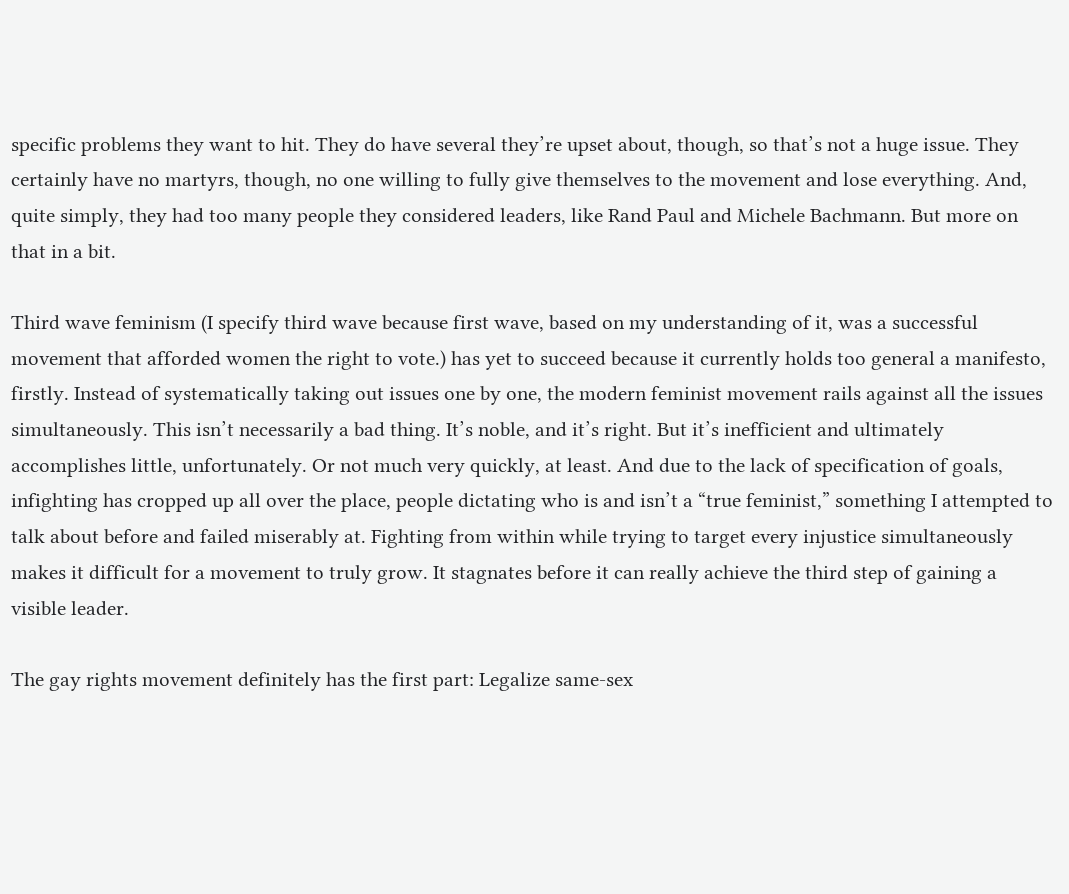specific problems they want to hit. They do have several they’re upset about, though, so that’s not a huge issue. They certainly have no martyrs, though, no one willing to fully give themselves to the movement and lose everything. And, quite simply, they had too many people they considered leaders, like Rand Paul and Michele Bachmann. But more on that in a bit.

Third wave feminism (I specify third wave because first wave, based on my understanding of it, was a successful movement that afforded women the right to vote.) has yet to succeed because it currently holds too general a manifesto, firstly. Instead of systematically taking out issues one by one, the modern feminist movement rails against all the issues simultaneously. This isn’t necessarily a bad thing. It’s noble, and it’s right. But it’s inefficient and ultimately accomplishes little, unfortunately. Or not much very quickly, at least. And due to the lack of specification of goals, infighting has cropped up all over the place, people dictating who is and isn’t a “true feminist,” something I attempted to talk about before and failed miserably at. Fighting from within while trying to target every injustice simultaneously makes it difficult for a movement to truly grow. It stagnates before it can really achieve the third step of gaining a visible leader.

The gay rights movement definitely has the first part: Legalize same-sex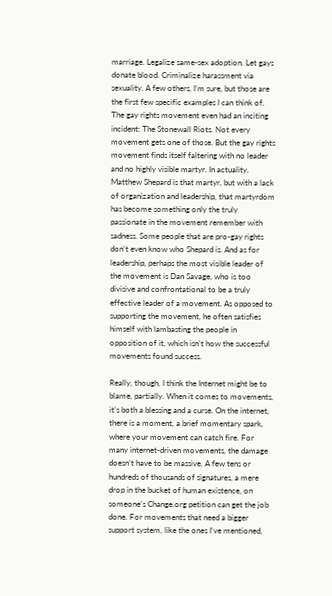marriage. Legalize same-sex adoption. Let gays donate blood. Criminalize harassment via sexuality. A few others, I’m sure, but those are the first few specific examples I can think of. The gay rights movement even had an inciting incident: The Stonewall Riots. Not every movement gets one of those. But the gay rights movement finds itself faltering with no leader and no highly visible martyr. In actuality, Matthew Shepard is that martyr, but with a lack of organization and leadership, that martyrdom has become something only the truly passionate in the movement remember with sadness. Some people that are pro-gay rights don’t even know who Shepard is. And as for leadership, perhaps the most visible leader of the movement is Dan Savage, who is too divisive and confrontational to be a truly effective leader of a movement. As opposed to supporting the movement, he often satisfies himself with lambasting the people in opposition of it, which isn’t how the successful movements found success.

Really, though, I think the Internet might be to blame, partially. When it comes to movements, it’s both a blessing and a curse. On the internet, there is a moment, a brief momentary spark, where your movement can catch fire. For many internet-driven movements, the damage doesn’t have to be massive. A few tens or hundreds of thousands of signatures, a mere drop in the bucket of human existence, on someone’s Change.org petition can get the job done. For movements that need a bigger support system, like the ones I’ve mentioned,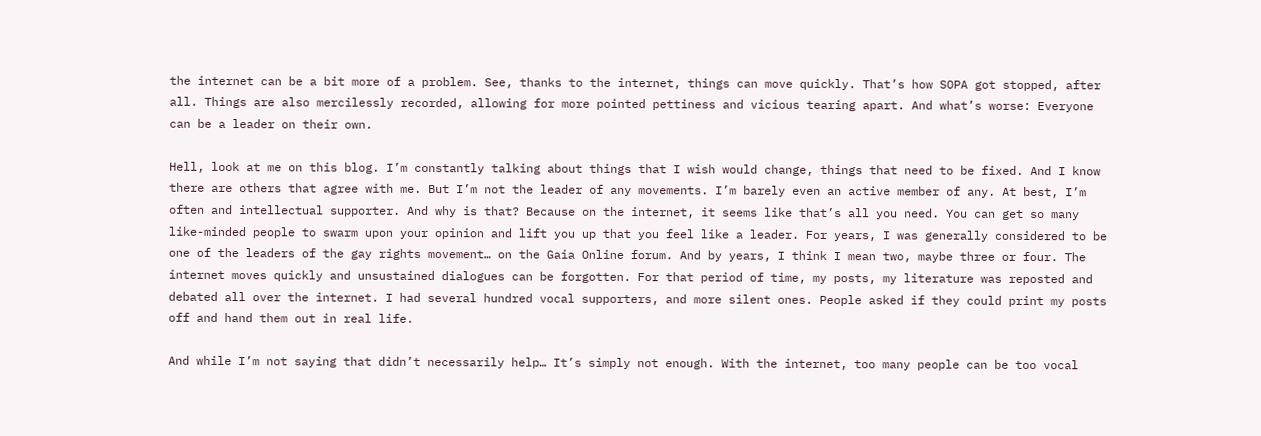the internet can be a bit more of a problem. See, thanks to the internet, things can move quickly. That’s how SOPA got stopped, after all. Things are also mercilessly recorded, allowing for more pointed pettiness and vicious tearing apart. And what’s worse: Everyone can be a leader on their own.

Hell, look at me on this blog. I’m constantly talking about things that I wish would change, things that need to be fixed. And I know there are others that agree with me. But I’m not the leader of any movements. I’m barely even an active member of any. At best, I’m often and intellectual supporter. And why is that? Because on the internet, it seems like that’s all you need. You can get so many like-minded people to swarm upon your opinion and lift you up that you feel like a leader. For years, I was generally considered to be one of the leaders of the gay rights movement… on the Gaia Online forum. And by years, I think I mean two, maybe three or four. The internet moves quickly and unsustained dialogues can be forgotten. For that period of time, my posts, my literature was reposted and debated all over the internet. I had several hundred vocal supporters, and more silent ones. People asked if they could print my posts off and hand them out in real life.

And while I’m not saying that didn’t necessarily help… It’s simply not enough. With the internet, too many people can be too vocal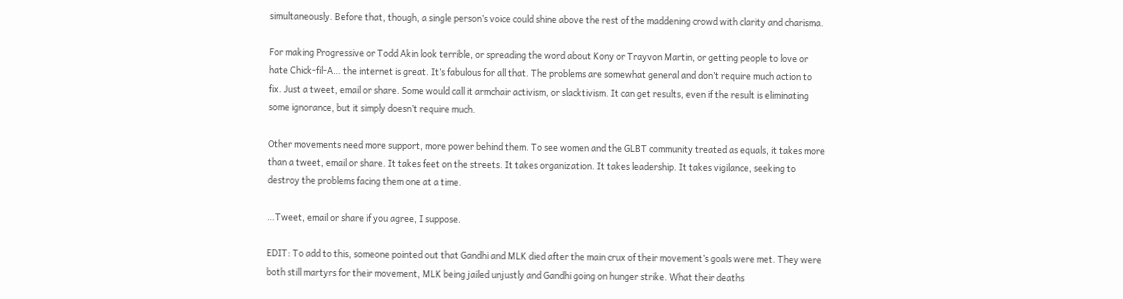simultaneously. Before that, though, a single person’s voice could shine above the rest of the maddening crowd with clarity and charisma.

For making Progressive or Todd Akin look terrible, or spreading the word about Kony or Trayvon Martin, or getting people to love or hate Chick-fil-A… the internet is great. It’s fabulous for all that. The problems are somewhat general and don’t require much action to fix. Just a tweet, email or share. Some would call it armchair activism, or slacktivism. It can get results, even if the result is eliminating some ignorance, but it simply doesn’t require much.

Other movements need more support, more power behind them. To see women and the GLBT community treated as equals, it takes more than a tweet, email or share. It takes feet on the streets. It takes organization. It takes leadership. It takes vigilance, seeking to destroy the problems facing them one at a time.

…Tweet, email or share if you agree, I suppose.

EDIT: To add to this, someone pointed out that Gandhi and MLK died after the main crux of their movement’s goals were met. They were both still martyrs for their movement, MLK being jailed unjustly and Gandhi going on hunger strike. What their deaths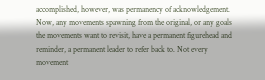accomplished, however, was permanency of acknowledgement. Now, any movements spawning from the original, or any goals the movements want to revisit, have a permanent figurehead and reminder, a permanent leader to refer back to. Not every movement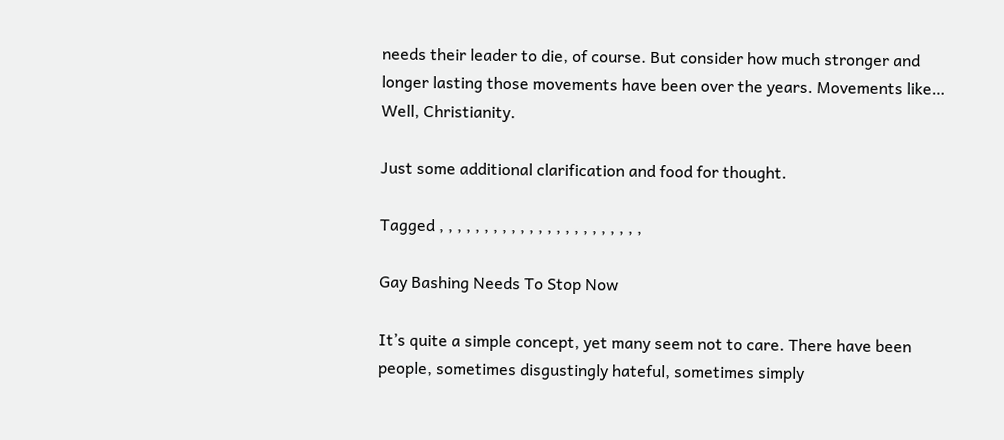needs their leader to die, of course. But consider how much stronger and longer lasting those movements have been over the years. Movements like… Well, Christianity.

Just some additional clarification and food for thought.

Tagged , , , , , , , , , , , , , , , , , , , , , , ,

Gay Bashing Needs To Stop Now

It’s quite a simple concept, yet many seem not to care. There have been people, sometimes disgustingly hateful, sometimes simply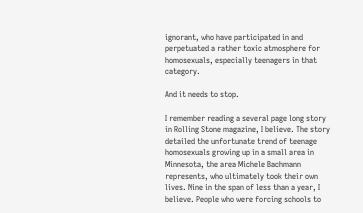ignorant, who have participated in and perpetuated a rather toxic atmosphere for homosexuals, especially teenagers in that category.

And it needs to stop.

I remember reading a several page long story in Rolling Stone magazine, I believe. The story detailed the unfortunate trend of teenage homosexuals growing up in a small area in Minnesota, the area Michele Bachmann represents, who ultimately took their own lives. Nine in the span of less than a year, I believe. People who were forcing schools to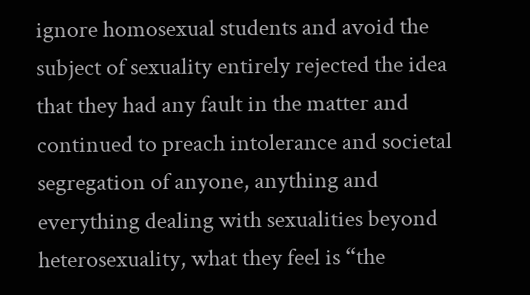ignore homosexual students and avoid the subject of sexuality entirely rejected the idea that they had any fault in the matter and continued to preach intolerance and societal segregation of anyone, anything and everything dealing with sexualities beyond heterosexuality, what they feel is “the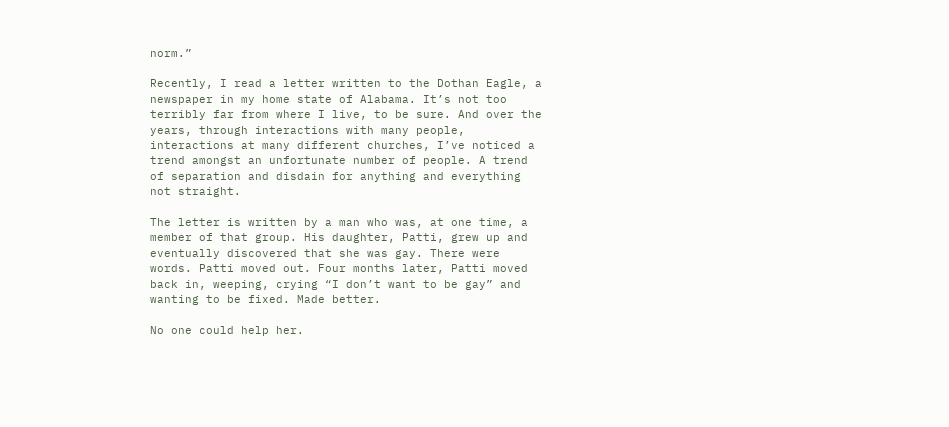norm.”

Recently, I read a letter written to the Dothan Eagle, a newspaper in my home state of Alabama. It’s not too terribly far from where I live, to be sure. And over the years, through interactions with many people, interactions at many different churches, I’ve noticed a trend amongst an unfortunate number of people. A trend of separation and disdain for anything and everything not straight.

The letter is written by a man who was, at one time, a member of that group. His daughter, Patti, grew up and eventually discovered that she was gay. There were words. Patti moved out. Four months later, Patti moved back in, weeping, crying “I don’t want to be gay” and wanting to be fixed. Made better.

No one could help her.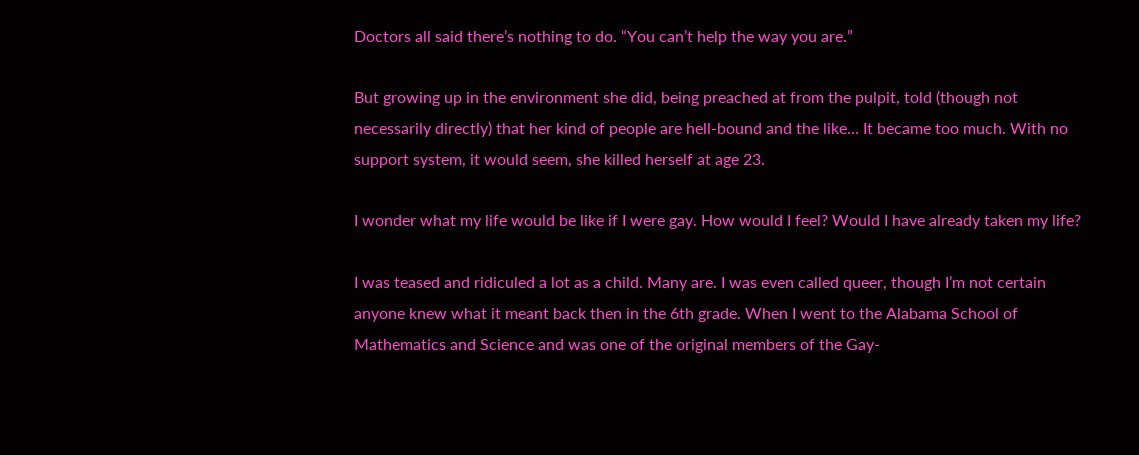Doctors all said there’s nothing to do. “You can’t help the way you are.”

But growing up in the environment she did, being preached at from the pulpit, told (though not necessarily directly) that her kind of people are hell-bound and the like… It became too much. With no support system, it would seem, she killed herself at age 23.

I wonder what my life would be like if I were gay. How would I feel? Would I have already taken my life?

I was teased and ridiculed a lot as a child. Many are. I was even called queer, though I’m not certain anyone knew what it meant back then in the 6th grade. When I went to the Alabama School of Mathematics and Science and was one of the original members of the Gay-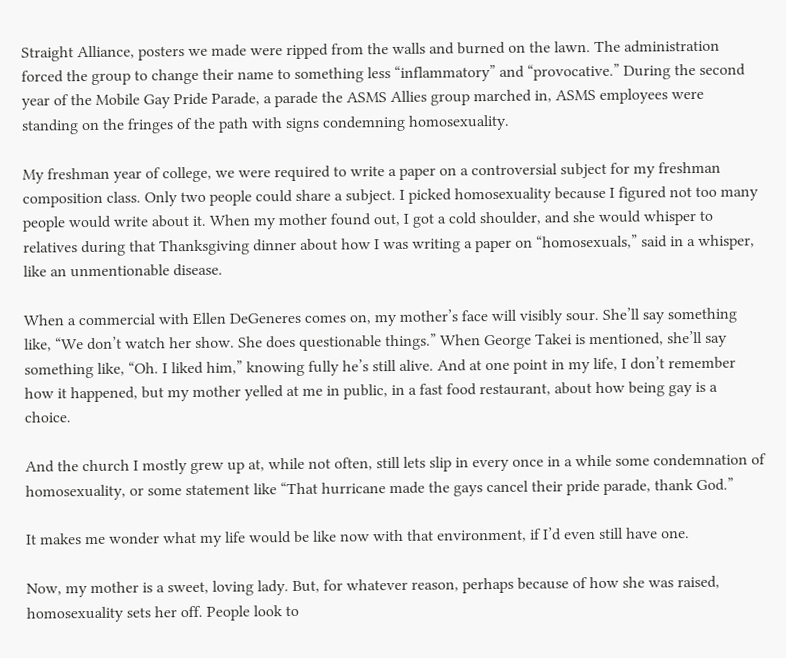Straight Alliance, posters we made were ripped from the walls and burned on the lawn. The administration forced the group to change their name to something less “inflammatory” and “provocative.” During the second year of the Mobile Gay Pride Parade, a parade the ASMS Allies group marched in, ASMS employees were standing on the fringes of the path with signs condemning homosexuality.

My freshman year of college, we were required to write a paper on a controversial subject for my freshman composition class. Only two people could share a subject. I picked homosexuality because I figured not too many people would write about it. When my mother found out, I got a cold shoulder, and she would whisper to relatives during that Thanksgiving dinner about how I was writing a paper on “homosexuals,” said in a whisper, like an unmentionable disease.

When a commercial with Ellen DeGeneres comes on, my mother’s face will visibly sour. She’ll say something like, “We don’t watch her show. She does questionable things.” When George Takei is mentioned, she’ll say something like, “Oh. I liked him,” knowing fully he’s still alive. And at one point in my life, I don’t remember how it happened, but my mother yelled at me in public, in a fast food restaurant, about how being gay is a choice.

And the church I mostly grew up at, while not often, still lets slip in every once in a while some condemnation of homosexuality, or some statement like “That hurricane made the gays cancel their pride parade, thank God.”

It makes me wonder what my life would be like now with that environment, if I’d even still have one.

Now, my mother is a sweet, loving lady. But, for whatever reason, perhaps because of how she was raised, homosexuality sets her off. People look to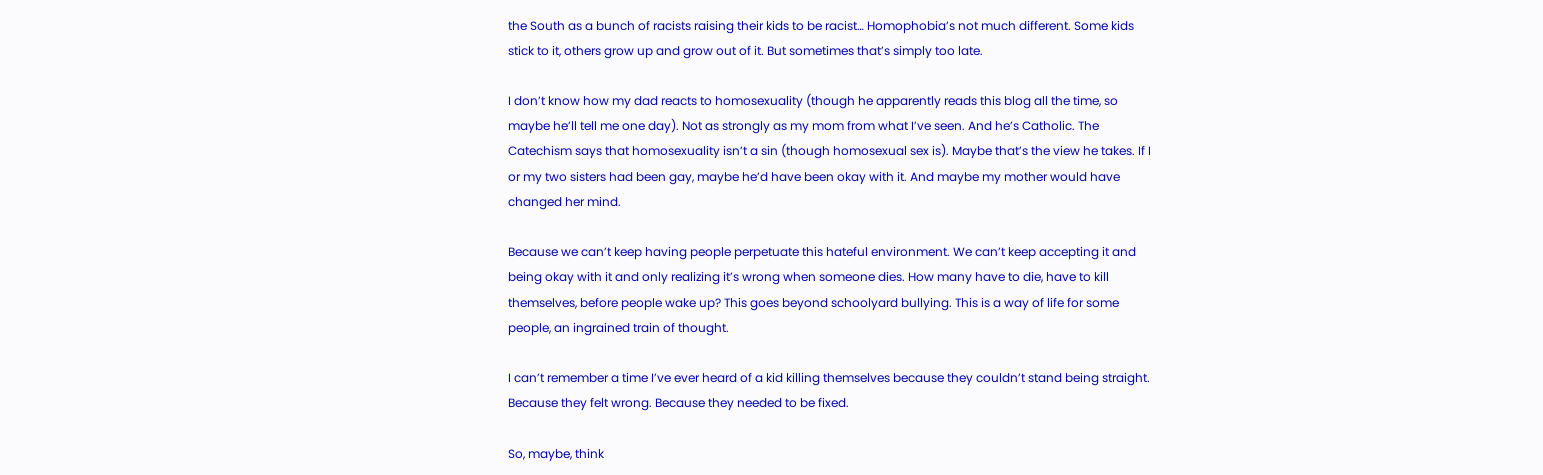the South as a bunch of racists raising their kids to be racist… Homophobia’s not much different. Some kids stick to it, others grow up and grow out of it. But sometimes that’s simply too late.

I don’t know how my dad reacts to homosexuality (though he apparently reads this blog all the time, so maybe he’ll tell me one day). Not as strongly as my mom from what I’ve seen. And he’s Catholic. The Catechism says that homosexuality isn’t a sin (though homosexual sex is). Maybe that’s the view he takes. If I or my two sisters had been gay, maybe he’d have been okay with it. And maybe my mother would have changed her mind.

Because we can’t keep having people perpetuate this hateful environment. We can’t keep accepting it and being okay with it and only realizing it’s wrong when someone dies. How many have to die, have to kill themselves, before people wake up? This goes beyond schoolyard bullying. This is a way of life for some people, an ingrained train of thought.

I can’t remember a time I’ve ever heard of a kid killing themselves because they couldn’t stand being straight. Because they felt wrong. Because they needed to be fixed.

So, maybe, think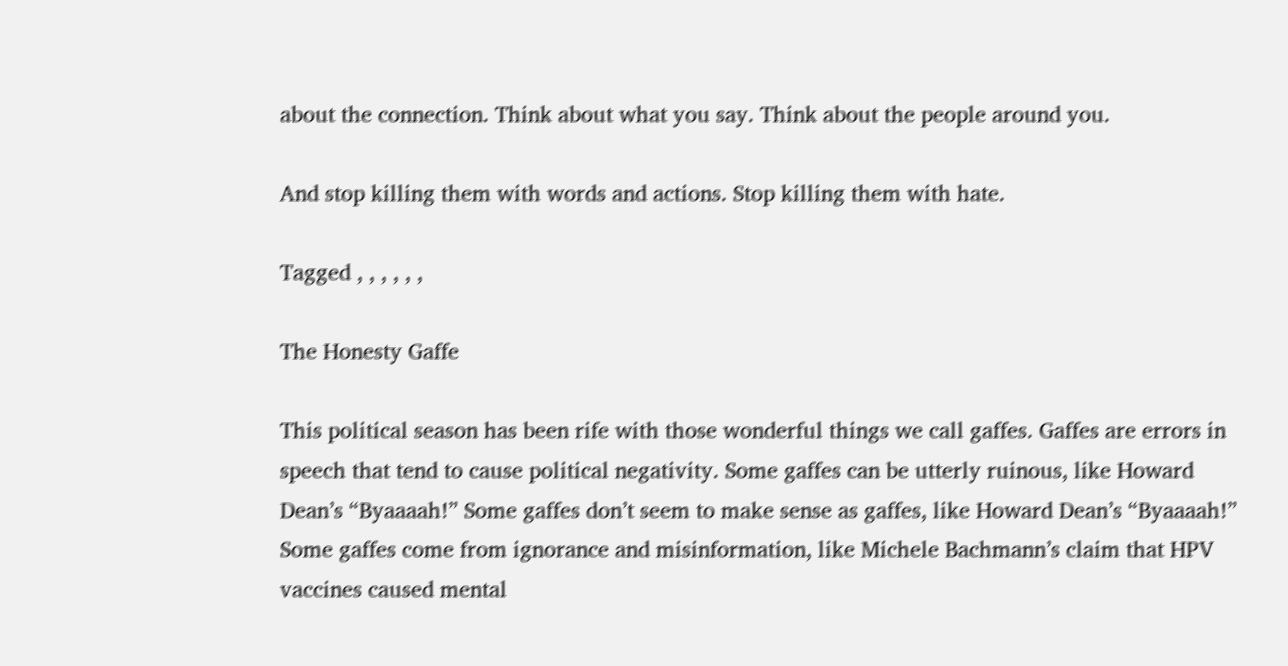about the connection. Think about what you say. Think about the people around you.

And stop killing them with words and actions. Stop killing them with hate.

Tagged , , , , , ,

The Honesty Gaffe

This political season has been rife with those wonderful things we call gaffes. Gaffes are errors in speech that tend to cause political negativity. Some gaffes can be utterly ruinous, like Howard Dean’s “Byaaaah!” Some gaffes don’t seem to make sense as gaffes, like Howard Dean’s “Byaaaah!” Some gaffes come from ignorance and misinformation, like Michele Bachmann’s claim that HPV vaccines caused mental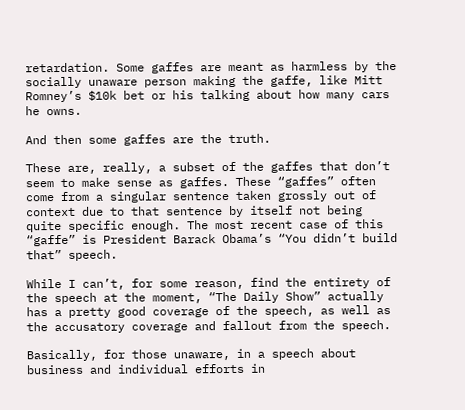retardation. Some gaffes are meant as harmless by the socially unaware person making the gaffe, like Mitt Romney’s $10k bet or his talking about how many cars he owns.

And then some gaffes are the truth.

These are, really, a subset of the gaffes that don’t seem to make sense as gaffes. These “gaffes” often come from a singular sentence taken grossly out of context due to that sentence by itself not being quite specific enough. The most recent case of this “gaffe” is President Barack Obama’s “You didn’t build that” speech.

While I can’t, for some reason, find the entirety of the speech at the moment, “The Daily Show” actually has a pretty good coverage of the speech, as well as the accusatory coverage and fallout from the speech.

Basically, for those unaware, in a speech about business and individual efforts in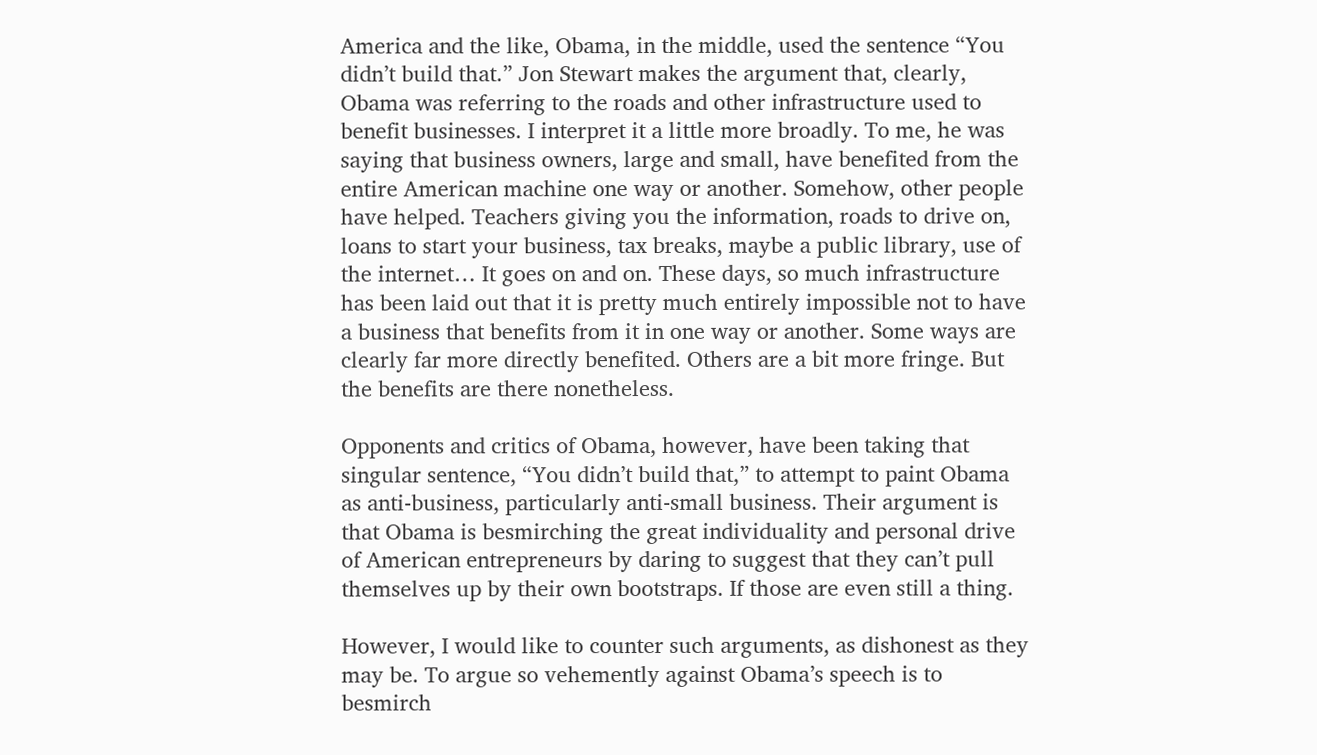America and the like, Obama, in the middle, used the sentence “You didn’t build that.” Jon Stewart makes the argument that, clearly, Obama was referring to the roads and other infrastructure used to benefit businesses. I interpret it a little more broadly. To me, he was saying that business owners, large and small, have benefited from the entire American machine one way or another. Somehow, other people have helped. Teachers giving you the information, roads to drive on, loans to start your business, tax breaks, maybe a public library, use of the internet… It goes on and on. These days, so much infrastructure has been laid out that it is pretty much entirely impossible not to have a business that benefits from it in one way or another. Some ways are clearly far more directly benefited. Others are a bit more fringe. But the benefits are there nonetheless.

Opponents and critics of Obama, however, have been taking that singular sentence, “You didn’t build that,” to attempt to paint Obama as anti-business, particularly anti-small business. Their argument is that Obama is besmirching the great individuality and personal drive of American entrepreneurs by daring to suggest that they can’t pull themselves up by their own bootstraps. If those are even still a thing.

However, I would like to counter such arguments, as dishonest as they may be. To argue so vehemently against Obama’s speech is to besmirch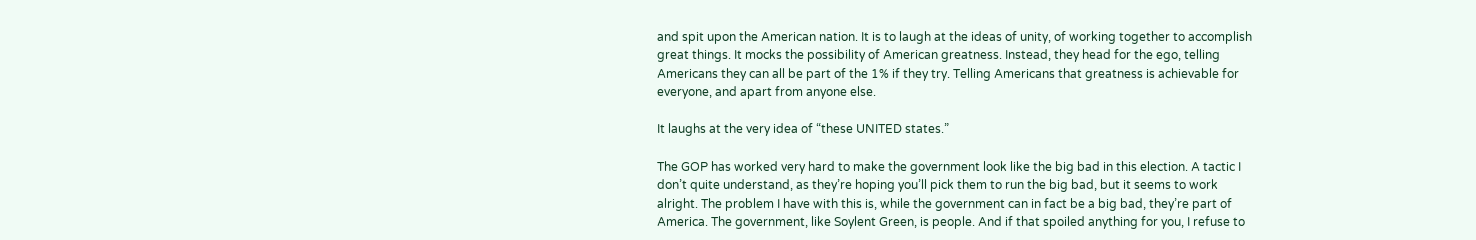and spit upon the American nation. It is to laugh at the ideas of unity, of working together to accomplish great things. It mocks the possibility of American greatness. Instead, they head for the ego, telling Americans they can all be part of the 1% if they try. Telling Americans that greatness is achievable for everyone, and apart from anyone else.

It laughs at the very idea of “these UNITED states.”

The GOP has worked very hard to make the government look like the big bad in this election. A tactic I don’t quite understand, as they’re hoping you’ll pick them to run the big bad, but it seems to work alright. The problem I have with this is, while the government can in fact be a big bad, they’re part of America. The government, like Soylent Green, is people. And if that spoiled anything for you, I refuse to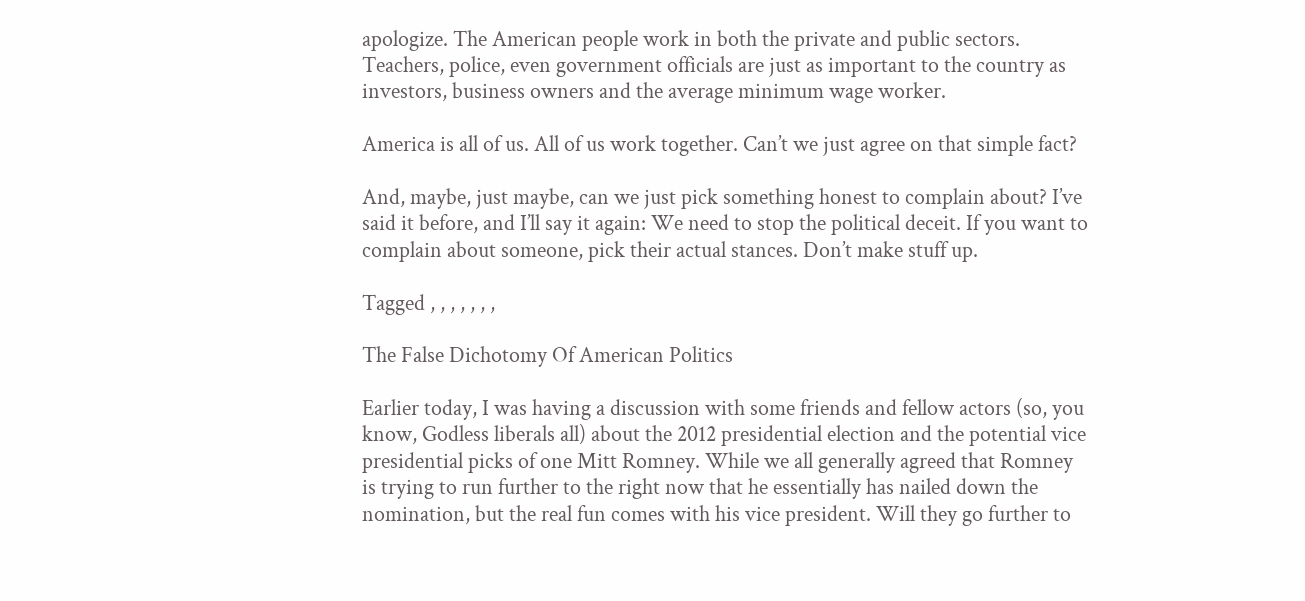apologize. The American people work in both the private and public sectors. Teachers, police, even government officials are just as important to the country as investors, business owners and the average minimum wage worker.

America is all of us. All of us work together. Can’t we just agree on that simple fact?

And, maybe, just maybe, can we just pick something honest to complain about? I’ve said it before, and I’ll say it again: We need to stop the political deceit. If you want to complain about someone, pick their actual stances. Don’t make stuff up.

Tagged , , , , , , ,

The False Dichotomy Of American Politics

Earlier today, I was having a discussion with some friends and fellow actors (so, you know, Godless liberals all) about the 2012 presidential election and the potential vice presidential picks of one Mitt Romney. While we all generally agreed that Romney is trying to run further to the right now that he essentially has nailed down the nomination, but the real fun comes with his vice president. Will they go further to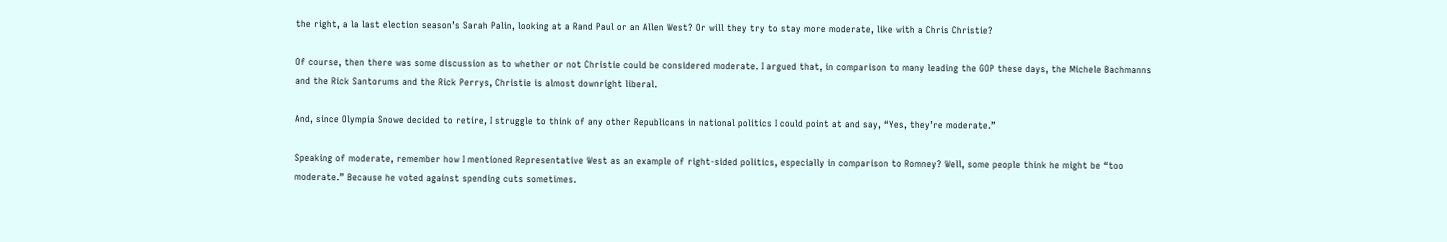the right, a la last election season’s Sarah Palin, looking at a Rand Paul or an Allen West? Or will they try to stay more moderate, like with a Chris Christie?

Of course, then there was some discussion as to whether or not Christie could be considered moderate. I argued that, in comparison to many leading the GOP these days, the Michele Bachmanns and the Rick Santorums and the Rick Perrys, Christie is almost downright liberal.

And, since Olympia Snowe decided to retire, I struggle to think of any other Republicans in national politics I could point at and say, “Yes, they’re moderate.”

Speaking of moderate, remember how I mentioned Representative West as an example of right-sided politics, especially in comparison to Romney? Well, some people think he might be “too moderate.” Because he voted against spending cuts sometimes.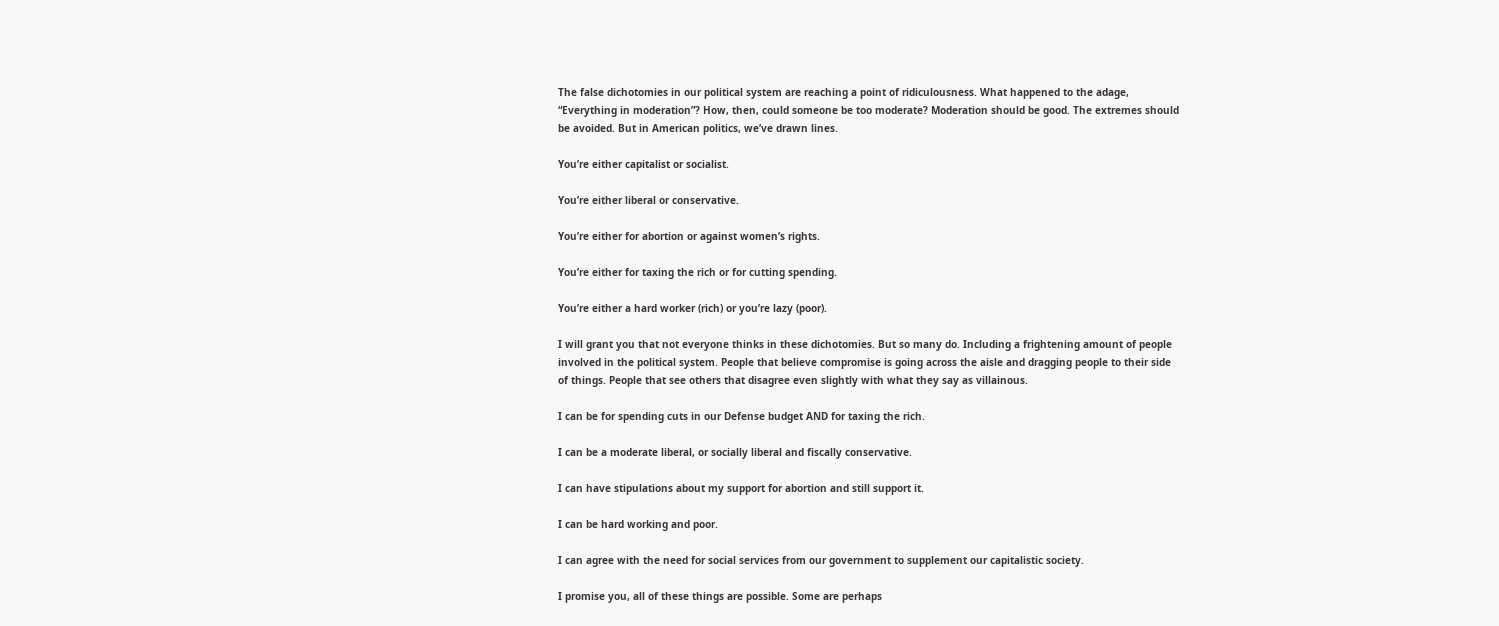The false dichotomies in our political system are reaching a point of ridiculousness. What happened to the adage, “Everything in moderation”? How, then, could someone be too moderate? Moderation should be good. The extremes should be avoided. But in American politics, we’ve drawn lines.

You’re either capitalist or socialist.

You’re either liberal or conservative.

You’re either for abortion or against women’s rights.

You’re either for taxing the rich or for cutting spending.

You’re either a hard worker (rich) or you’re lazy (poor).

I will grant you that not everyone thinks in these dichotomies. But so many do. Including a frightening amount of people involved in the political system. People that believe compromise is going across the aisle and dragging people to their side of things. People that see others that disagree even slightly with what they say as villainous.

I can be for spending cuts in our Defense budget AND for taxing the rich.

I can be a moderate liberal, or socially liberal and fiscally conservative.

I can have stipulations about my support for abortion and still support it.

I can be hard working and poor.

I can agree with the need for social services from our government to supplement our capitalistic society.

I promise you, all of these things are possible. Some are perhaps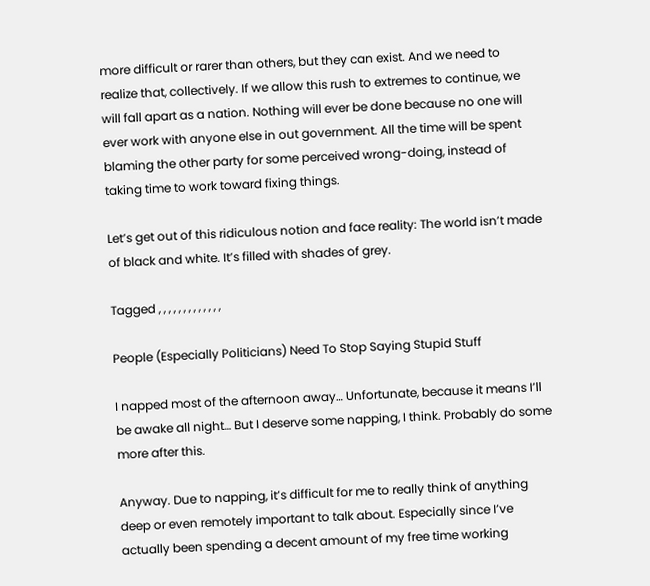more difficult or rarer than others, but they can exist. And we need to realize that, collectively. If we allow this rush to extremes to continue, we will fall apart as a nation. Nothing will ever be done because no one will ever work with anyone else in out government. All the time will be spent blaming the other party for some perceived wrong-doing, instead of taking time to work toward fixing things.

Let’s get out of this ridiculous notion and face reality: The world isn’t made of black and white. It’s filled with shades of grey.

Tagged , , , , , , , , , , , , ,

People (Especially Politicians) Need To Stop Saying Stupid Stuff

I napped most of the afternoon away… Unfortunate, because it means I’ll be awake all night… But I deserve some napping, I think. Probably do some more after this.

Anyway. Due to napping, it’s difficult for me to really think of anything deep or even remotely important to talk about. Especially since I’ve actually been spending a decent amount of my free time working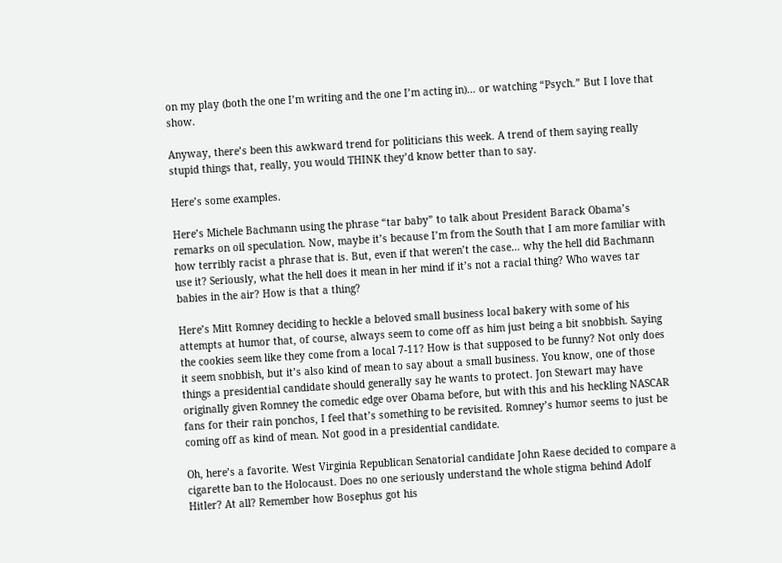on my play (both the one I’m writing and the one I’m acting in)… or watching “Psych.” But I love that show.

Anyway, there’s been this awkward trend for politicians this week. A trend of them saying really stupid things that, really, you would THINK they’d know better than to say.

Here’s some examples.

Here’s Michele Bachmann using the phrase “tar baby” to talk about President Barack Obama’s remarks on oil speculation. Now, maybe it’s because I’m from the South that I am more familiar with how terribly racist a phrase that is. But, even if that weren’t the case… why the hell did Bachmann use it? Seriously, what the hell does it mean in her mind if it’s not a racial thing? Who waves tar babies in the air? How is that a thing?

Here’s Mitt Romney deciding to heckle a beloved small business local bakery with some of his attempts at humor that, of course, always seem to come off as him just being a bit snobbish. Saying the cookies seem like they come from a local 7-11? How is that supposed to be funny? Not only does it seem snobbish, but it’s also kind of mean to say about a small business. You know, one of those things a presidential candidate should generally say he wants to protect. Jon Stewart may have originally given Romney the comedic edge over Obama before, but with this and his heckling NASCAR fans for their rain ponchos, I feel that’s something to be revisited. Romney’s humor seems to just be coming off as kind of mean. Not good in a presidential candidate.

Oh, here’s a favorite. West Virginia Republican Senatorial candidate John Raese decided to compare a cigarette ban to the Holocaust. Does no one seriously understand the whole stigma behind Adolf Hitler? At all? Remember how Bosephus got his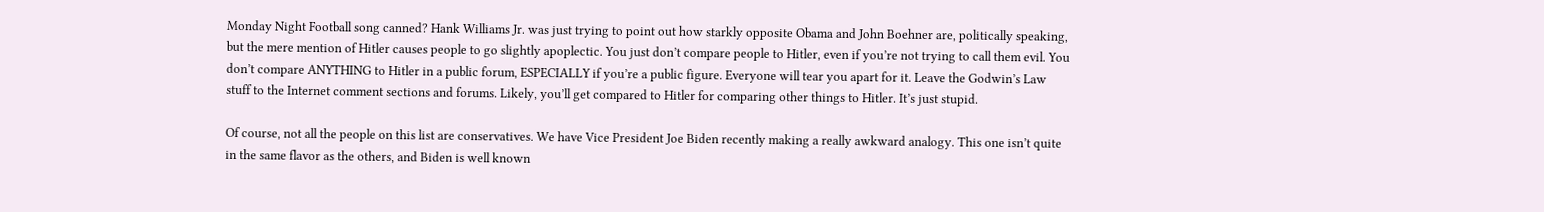Monday Night Football song canned? Hank Williams Jr. was just trying to point out how starkly opposite Obama and John Boehner are, politically speaking, but the mere mention of Hitler causes people to go slightly apoplectic. You just don’t compare people to Hitler, even if you’re not trying to call them evil. You don’t compare ANYTHING to Hitler in a public forum, ESPECIALLY if you’re a public figure. Everyone will tear you apart for it. Leave the Godwin’s Law stuff to the Internet comment sections and forums. Likely, you’ll get compared to Hitler for comparing other things to Hitler. It’s just stupid.

Of course, not all the people on this list are conservatives. We have Vice President Joe Biden recently making a really awkward analogy. This one isn’t quite in the same flavor as the others, and Biden is well known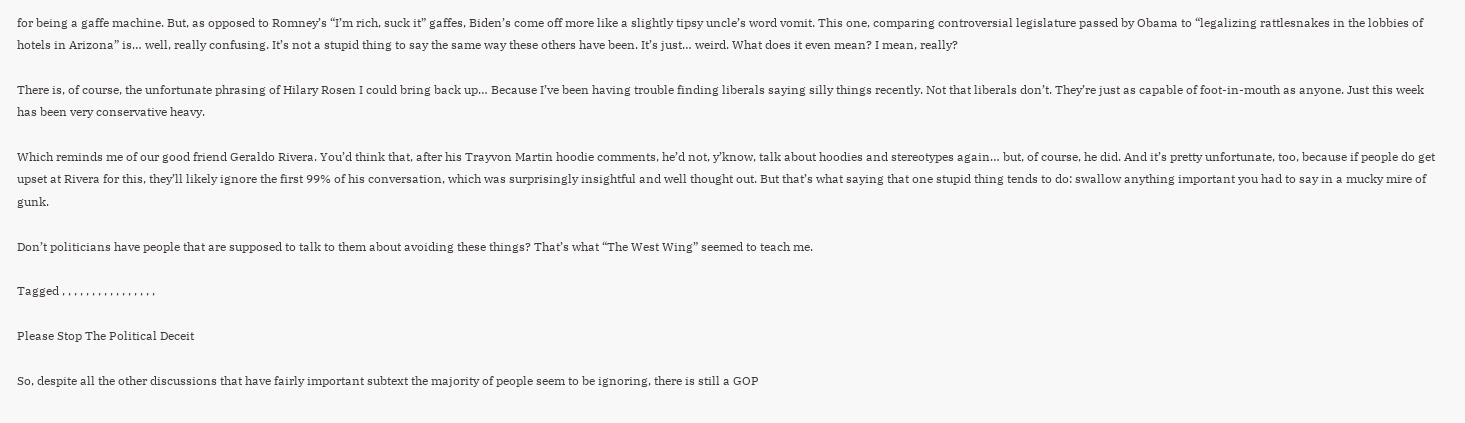for being a gaffe machine. But, as opposed to Romney’s “I’m rich, suck it” gaffes, Biden’s come off more like a slightly tipsy uncle’s word vomit. This one, comparing controversial legislature passed by Obama to “legalizing rattlesnakes in the lobbies of hotels in Arizona” is… well, really confusing. It’s not a stupid thing to say the same way these others have been. It’s just… weird. What does it even mean? I mean, really?

There is, of course, the unfortunate phrasing of Hilary Rosen I could bring back up… Because I’ve been having trouble finding liberals saying silly things recently. Not that liberals don’t. They’re just as capable of foot-in-mouth as anyone. Just this week has been very conservative heavy.

Which reminds me of our good friend Geraldo Rivera. You’d think that, after his Trayvon Martin hoodie comments, he’d not, y’know, talk about hoodies and stereotypes again… but, of course, he did. And it’s pretty unfortunate, too, because if people do get upset at Rivera for this, they’ll likely ignore the first 99% of his conversation, which was surprisingly insightful and well thought out. But that’s what saying that one stupid thing tends to do: swallow anything important you had to say in a mucky mire of gunk.

Don’t politicians have people that are supposed to talk to them about avoiding these things? That’s what “The West Wing” seemed to teach me.

Tagged , , , , , , , , , , , , , , , ,

Please Stop The Political Deceit

So, despite all the other discussions that have fairly important subtext the majority of people seem to be ignoring, there is still a GOP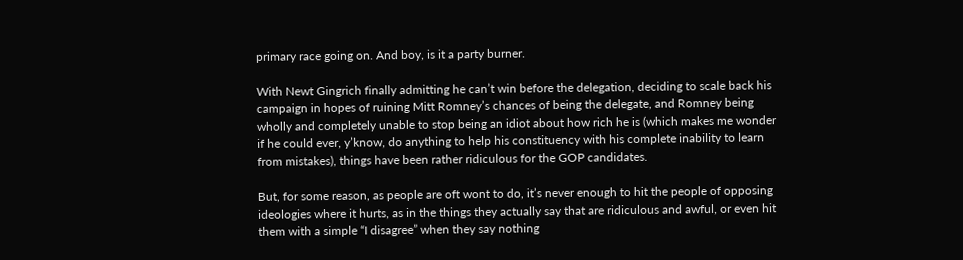primary race going on. And boy, is it a party burner.

With Newt Gingrich finally admitting he can’t win before the delegation, deciding to scale back his campaign in hopes of ruining Mitt Romney’s chances of being the delegate, and Romney being wholly and completely unable to stop being an idiot about how rich he is (which makes me wonder if he could ever, y’know, do anything to help his constituency with his complete inability to learn from mistakes), things have been rather ridiculous for the GOP candidates.

But, for some reason, as people are oft wont to do, it’s never enough to hit the people of opposing ideologies where it hurts, as in the things they actually say that are ridiculous and awful, or even hit them with a simple “I disagree” when they say nothing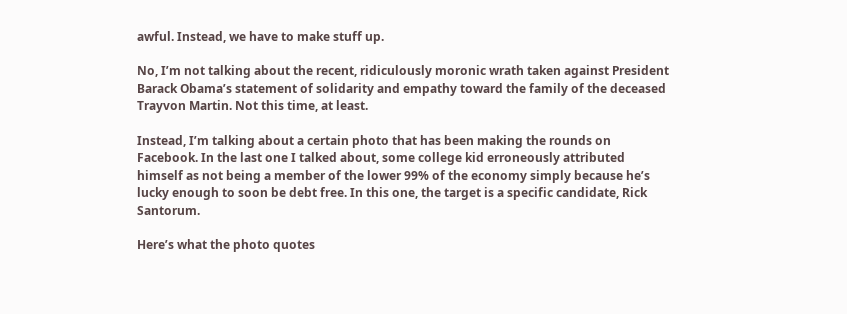awful. Instead, we have to make stuff up.

No, I’m not talking about the recent, ridiculously moronic wrath taken against President Barack Obama’s statement of solidarity and empathy toward the family of the deceased Trayvon Martin. Not this time, at least.

Instead, I’m talking about a certain photo that has been making the rounds on Facebook. In the last one I talked about, some college kid erroneously attributed himself as not being a member of the lower 99% of the economy simply because he’s lucky enough to soon be debt free. In this one, the target is a specific candidate, Rick Santorum.

Here’s what the photo quotes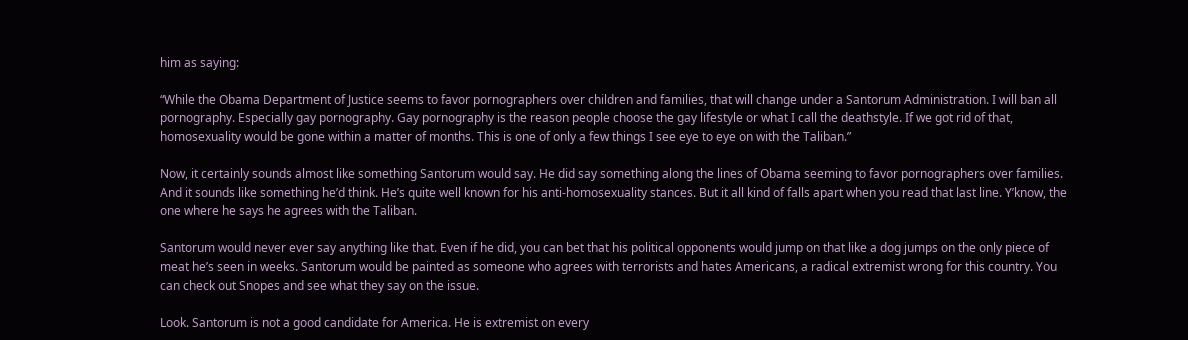him as saying:

“While the Obama Department of Justice seems to favor pornographers over children and families, that will change under a Santorum Administration. I will ban all pornography. Especially gay pornography. Gay pornography is the reason people choose the gay lifestyle or what I call the deathstyle. If we got rid of that, homosexuality would be gone within a matter of months. This is one of only a few things I see eye to eye on with the Taliban.”

Now, it certainly sounds almost like something Santorum would say. He did say something along the lines of Obama seeming to favor pornographers over families. And it sounds like something he’d think. He’s quite well known for his anti-homosexuality stances. But it all kind of falls apart when you read that last line. Y’know, the one where he says he agrees with the Taliban.

Santorum would never ever say anything like that. Even if he did, you can bet that his political opponents would jump on that like a dog jumps on the only piece of meat he’s seen in weeks. Santorum would be painted as someone who agrees with terrorists and hates Americans, a radical extremist wrong for this country. You can check out Snopes and see what they say on the issue.

Look. Santorum is not a good candidate for America. He is extremist on every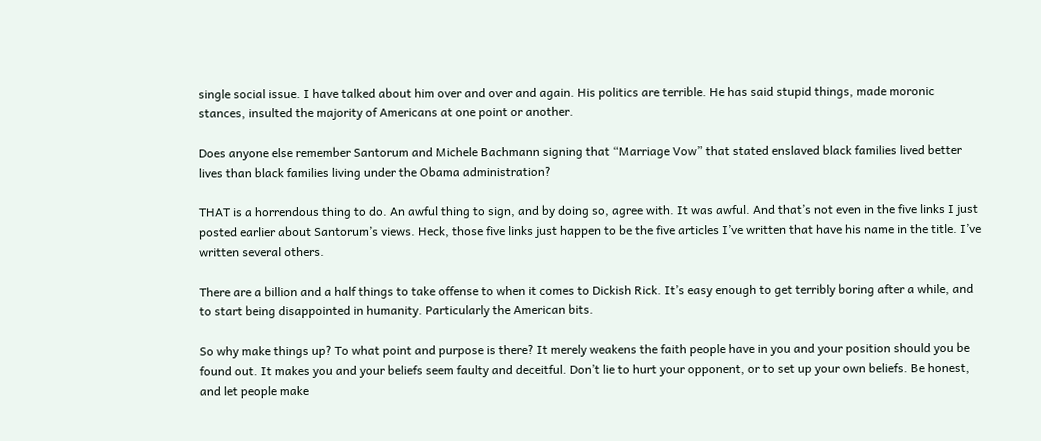single social issue. I have talked about him over and over and again. His politics are terrible. He has said stupid things, made moronic stances, insulted the majority of Americans at one point or another.

Does anyone else remember Santorum and Michele Bachmann signing that “Marriage Vow” that stated enslaved black families lived better lives than black families living under the Obama administration?

THAT is a horrendous thing to do. An awful thing to sign, and by doing so, agree with. It was awful. And that’s not even in the five links I just posted earlier about Santorum’s views. Heck, those five links just happen to be the five articles I’ve written that have his name in the title. I’ve written several others.

There are a billion and a half things to take offense to when it comes to Dickish Rick. It’s easy enough to get terribly boring after a while, and to start being disappointed in humanity. Particularly the American bits.

So why make things up? To what point and purpose is there? It merely weakens the faith people have in you and your position should you be found out. It makes you and your beliefs seem faulty and deceitful. Don’t lie to hurt your opponent, or to set up your own beliefs. Be honest, and let people make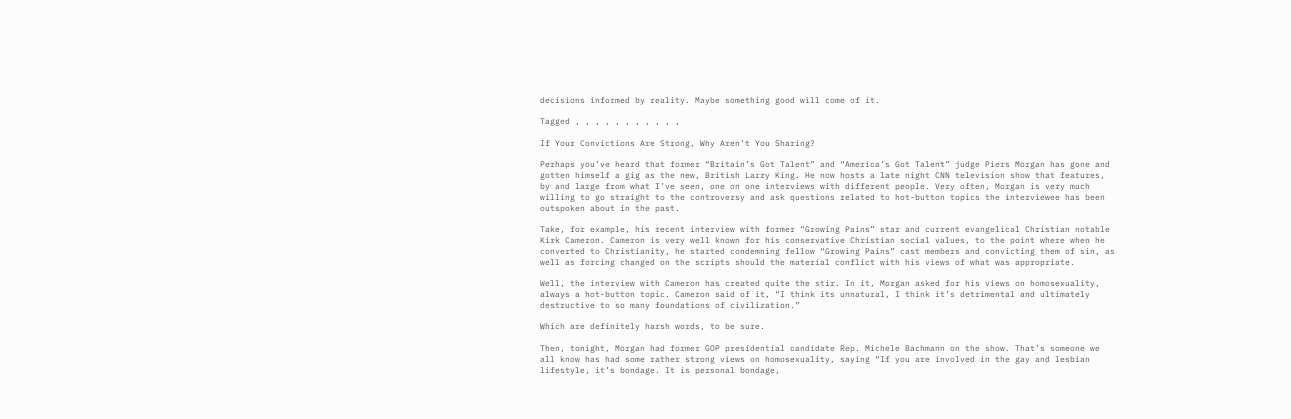decisions informed by reality. Maybe something good will come of it.

Tagged , , , , , , , , , , ,

If Your Convictions Are Strong, Why Aren’t You Sharing?

Perhaps you’ve heard that former “Britain’s Got Talent” and “America’s Got Talent” judge Piers Morgan has gone and gotten himself a gig as the new, British Larry King. He now hosts a late night CNN television show that features, by and large from what I’ve seen, one on one interviews with different people. Very often, Morgan is very much willing to go straight to the controversy and ask questions related to hot-button topics the interviewee has been outspoken about in the past.

Take, for example, his recent interview with former “Growing Pains” star and current evangelical Christian notable Kirk Cameron. Cameron is very well known for his conservative Christian social values, to the point where when he converted to Christianity, he started condemning fellow “Growing Pains” cast members and convicting them of sin, as well as forcing changed on the scripts should the material conflict with his views of what was appropriate.

Well, the interview with Cameron has created quite the stir. In it, Morgan asked for his views on homosexuality, always a hot-button topic. Cameron said of it, “I think its unnatural, I think it’s detrimental and ultimately destructive to so many foundations of civilization.”

Which are definitely harsh words, to be sure.

Then, tonight, Morgan had former GOP presidential candidate Rep. Michele Bachmann on the show. That’s someone we all know has had some rather strong views on homosexuality, saying “If you are involved in the gay and lesbian lifestyle, it’s bondage. It is personal bondage,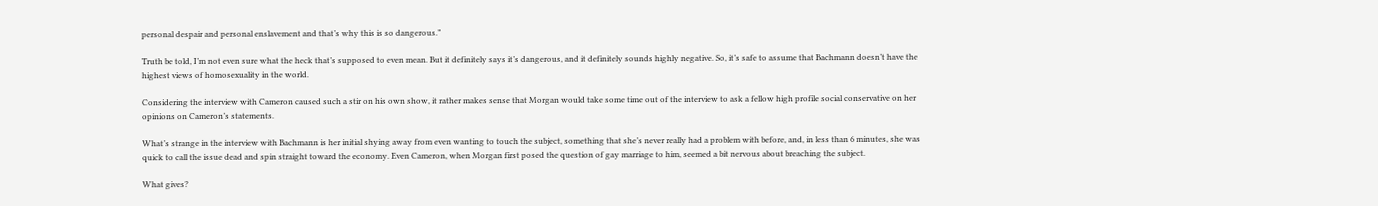personal despair and personal enslavement and that’s why this is so dangerous.”

Truth be told, I’m not even sure what the heck that’s supposed to even mean. But it definitely says it’s dangerous, and it definitely sounds highly negative. So, it’s safe to assume that Bachmann doesn’t have the highest views of homosexuality in the world.

Considering the interview with Cameron caused such a stir on his own show, it rather makes sense that Morgan would take some time out of the interview to ask a fellow high profile social conservative on her opinions on Cameron’s statements.

What’s strange in the interview with Bachmann is her initial shying away from even wanting to touch the subject, something that she’s never really had a problem with before, and, in less than 6 minutes, she was quick to call the issue dead and spin straight toward the economy. Even Cameron, when Morgan first posed the question of gay marriage to him, seemed a bit nervous about breaching the subject.

What gives?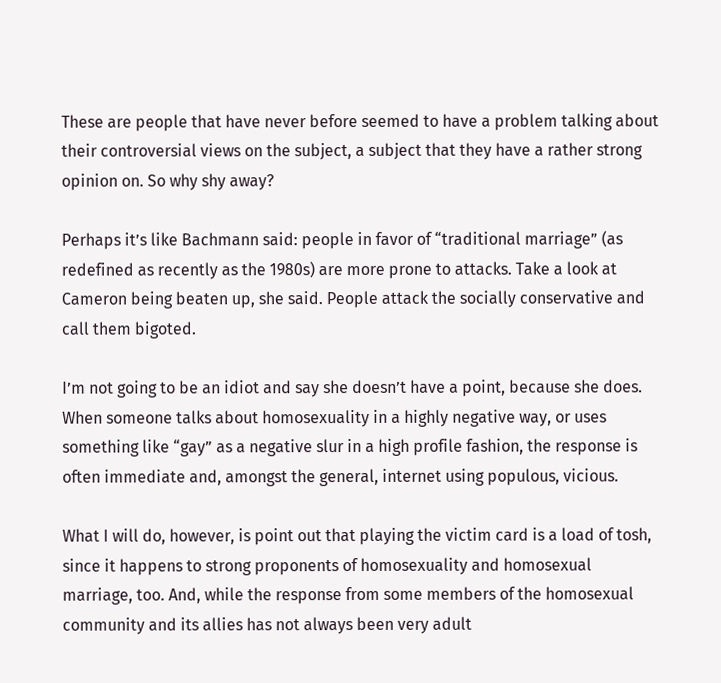These are people that have never before seemed to have a problem talking about their controversial views on the subject, a subject that they have a rather strong opinion on. So why shy away?

Perhaps it’s like Bachmann said: people in favor of “traditional marriage” (as redefined as recently as the 1980s) are more prone to attacks. Take a look at Cameron being beaten up, she said. People attack the socially conservative and call them bigoted.

I’m not going to be an idiot and say she doesn’t have a point, because she does. When someone talks about homosexuality in a highly negative way, or uses something like “gay” as a negative slur in a high profile fashion, the response is often immediate and, amongst the general, internet using populous, vicious.

What I will do, however, is point out that playing the victim card is a load of tosh, since it happens to strong proponents of homosexuality and homosexual marriage, too. And, while the response from some members of the homosexual community and its allies has not always been very adult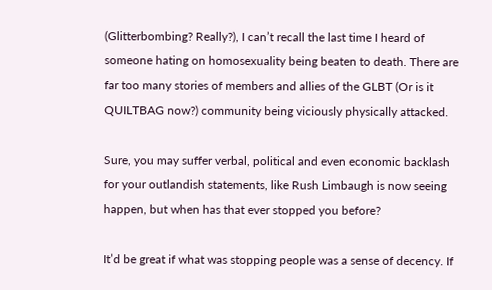(Glitterbombing? Really?), I can’t recall the last time I heard of someone hating on homosexuality being beaten to death. There are far too many stories of members and allies of the GLBT (Or is it QUILTBAG now?) community being viciously physically attacked.

Sure, you may suffer verbal, political and even economic backlash for your outlandish statements, like Rush Limbaugh is now seeing happen, but when has that ever stopped you before?

It’d be great if what was stopping people was a sense of decency. If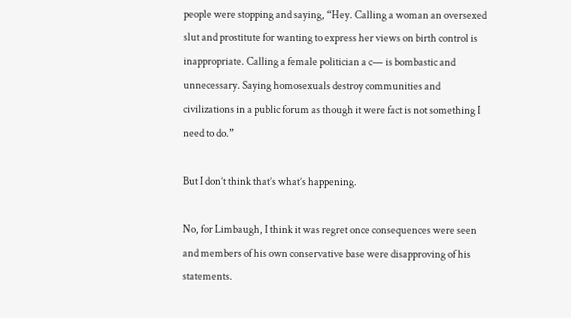people were stopping and saying, “Hey. Calling a woman an oversexed slut and prostitute for wanting to express her views on birth control is inappropriate. Calling a female politician a c— is bombastic and unnecessary. Saying homosexuals destroy communities and civilizations in a public forum as though it were fact is not something I need to do.”

But I don’t think that’s what’s happening.

No, for Limbaugh, I think it was regret once consequences were seen and members of his own conservative base were disapproving of his statements.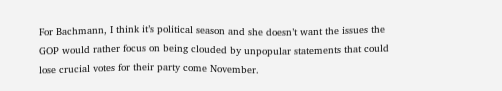For Bachmann, I think it’s political season and she doesn’t want the issues the GOP would rather focus on being clouded by unpopular statements that could lose crucial votes for their party come November.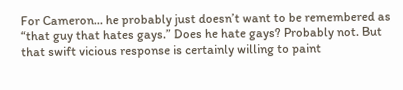For Cameron… he probably just doesn’t want to be remembered as “that guy that hates gays.” Does he hate gays? Probably not. But that swift vicious response is certainly willing to paint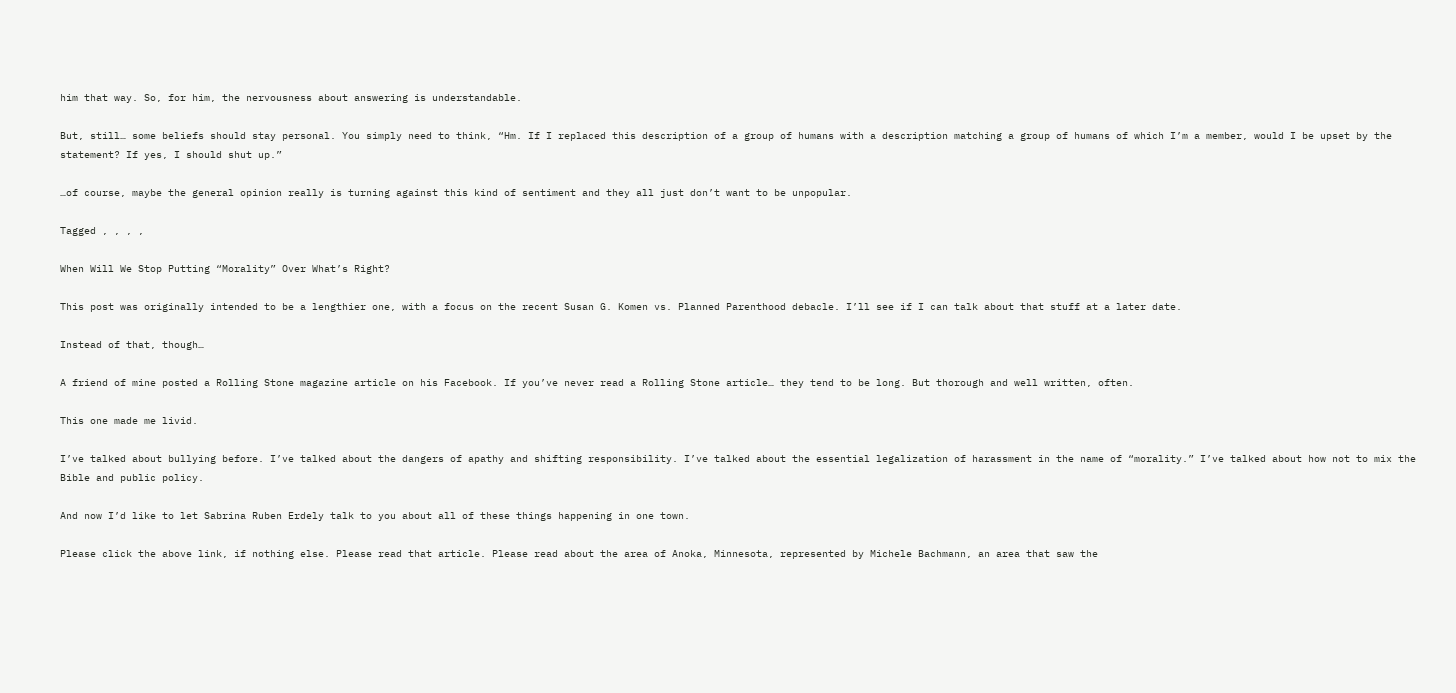him that way. So, for him, the nervousness about answering is understandable.

But, still… some beliefs should stay personal. You simply need to think, “Hm. If I replaced this description of a group of humans with a description matching a group of humans of which I’m a member, would I be upset by the statement? If yes, I should shut up.”

…of course, maybe the general opinion really is turning against this kind of sentiment and they all just don’t want to be unpopular.

Tagged , , , ,

When Will We Stop Putting “Morality” Over What’s Right?

This post was originally intended to be a lengthier one, with a focus on the recent Susan G. Komen vs. Planned Parenthood debacle. I’ll see if I can talk about that stuff at a later date.

Instead of that, though…

A friend of mine posted a Rolling Stone magazine article on his Facebook. If you’ve never read a Rolling Stone article… they tend to be long. But thorough and well written, often.

This one made me livid.

I’ve talked about bullying before. I’ve talked about the dangers of apathy and shifting responsibility. I’ve talked about the essential legalization of harassment in the name of “morality.” I’ve talked about how not to mix the Bible and public policy.

And now I’d like to let Sabrina Ruben Erdely talk to you about all of these things happening in one town.

Please click the above link, if nothing else. Please read that article. Please read about the area of Anoka, Minnesota, represented by Michele Bachmann, an area that saw the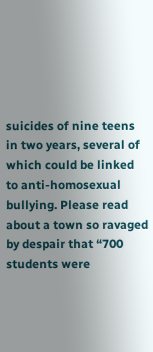suicides of nine teens in two years, several of which could be linked to anti-homosexual bullying. Please read about a town so ravaged by despair that “700 students were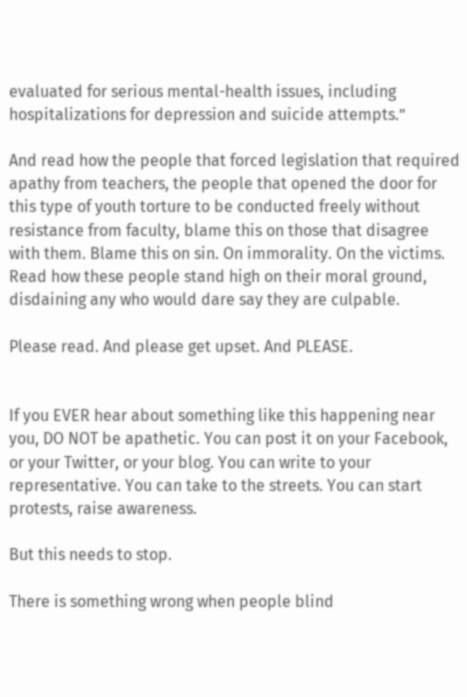evaluated for serious mental-health issues, including hospitalizations for depression and suicide attempts.”

And read how the people that forced legislation that required apathy from teachers, the people that opened the door for this type of youth torture to be conducted freely without resistance from faculty, blame this on those that disagree with them. Blame this on sin. On immorality. On the victims. Read how these people stand high on their moral ground, disdaining any who would dare say they are culpable.

Please read. And please get upset. And PLEASE.


If you EVER hear about something like this happening near you, DO NOT be apathetic. You can post it on your Facebook, or your Twitter, or your blog. You can write to your representative. You can take to the streets. You can start protests, raise awareness.

But this needs to stop.

There is something wrong when people blind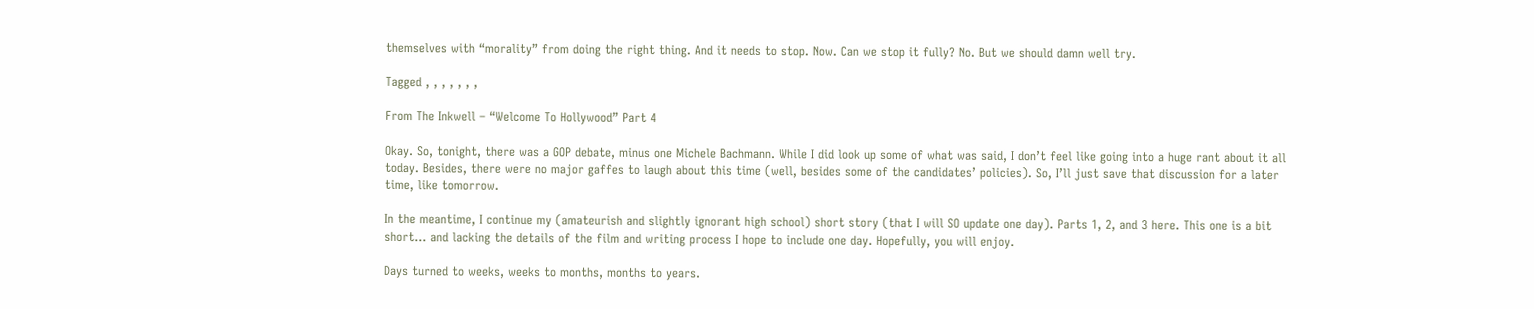themselves with “morality” from doing the right thing. And it needs to stop. Now. Can we stop it fully? No. But we should damn well try.

Tagged , , , , , , ,

From The Inkwell – “Welcome To Hollywood” Part 4

Okay. So, tonight, there was a GOP debate, minus one Michele Bachmann. While I did look up some of what was said, I don’t feel like going into a huge rant about it all today. Besides, there were no major gaffes to laugh about this time (well, besides some of the candidates’ policies). So, I’ll just save that discussion for a later time, like tomorrow.

In the meantime, I continue my (amateurish and slightly ignorant high school) short story (that I will SO update one day). Parts 1, 2, and 3 here. This one is a bit short… and lacking the details of the film and writing process I hope to include one day. Hopefully, you will enjoy.

Days turned to weeks, weeks to months, months to years.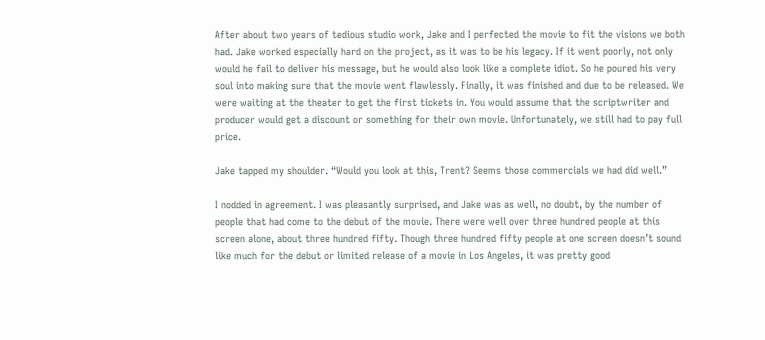After about two years of tedious studio work, Jake and I perfected the movie to fit the visions we both had. Jake worked especially hard on the project, as it was to be his legacy. If it went poorly, not only would he fail to deliver his message, but he would also look like a complete idiot. So he poured his very soul into making sure that the movie went flawlessly. Finally, it was finished and due to be released. We were waiting at the theater to get the first tickets in. You would assume that the scriptwriter and producer would get a discount or something for their own movie. Unfortunately, we still had to pay full price.

Jake tapped my shoulder. “Would you look at this, Trent? Seems those commercials we had did well.”

I nodded in agreement. I was pleasantly surprised, and Jake was as well, no doubt, by the number of people that had come to the debut of the movie. There were well over three hundred people at this screen alone, about three hundred fifty. Though three hundred fifty people at one screen doesn’t sound like much for the debut or limited release of a movie in Los Angeles, it was pretty good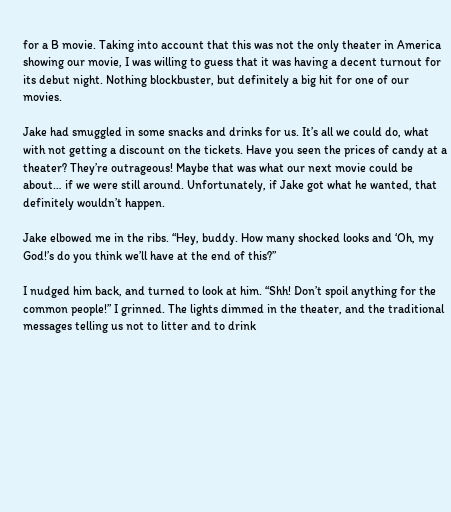for a B movie. Taking into account that this was not the only theater in America showing our movie, I was willing to guess that it was having a decent turnout for its debut night. Nothing blockbuster, but definitely a big hit for one of our movies.

Jake had smuggled in some snacks and drinks for us. It’s all we could do, what with not getting a discount on the tickets. Have you seen the prices of candy at a theater? They’re outrageous! Maybe that was what our next movie could be about… if we were still around. Unfortunately, if Jake got what he wanted, that definitely wouldn’t happen.

Jake elbowed me in the ribs. “Hey, buddy. How many shocked looks and ‘Oh, my God!’s do you think we’ll have at the end of this?”

I nudged him back, and turned to look at him. “Shh! Don’t spoil anything for the common people!” I grinned. The lights dimmed in the theater, and the traditional messages telling us not to litter and to drink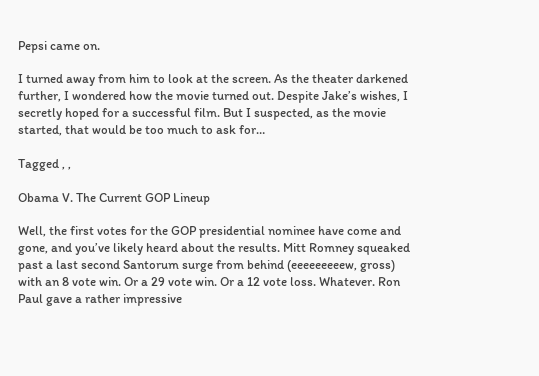Pepsi came on.

I turned away from him to look at the screen. As the theater darkened further, I wondered how the movie turned out. Despite Jake’s wishes, I secretly hoped for a successful film. But I suspected, as the movie started, that would be too much to ask for…

Tagged , ,

Obama V. The Current GOP Lineup

Well, the first votes for the GOP presidential nominee have come and gone, and you’ve likely heard about the results. Mitt Romney squeaked past a last second Santorum surge from behind (eeeeeeeeew, gross) with an 8 vote win. Or a 29 vote win. Or a 12 vote loss. Whatever. Ron Paul gave a rather impressive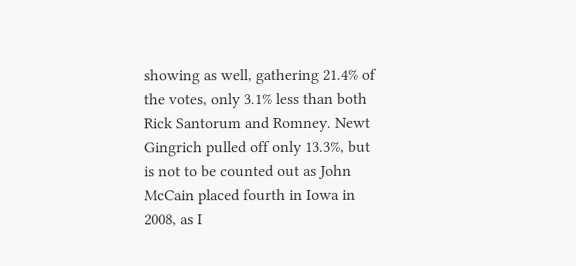showing as well, gathering 21.4% of the votes, only 3.1% less than both Rick Santorum and Romney. Newt Gingrich pulled off only 13.3%, but is not to be counted out as John McCain placed fourth in Iowa in 2008, as I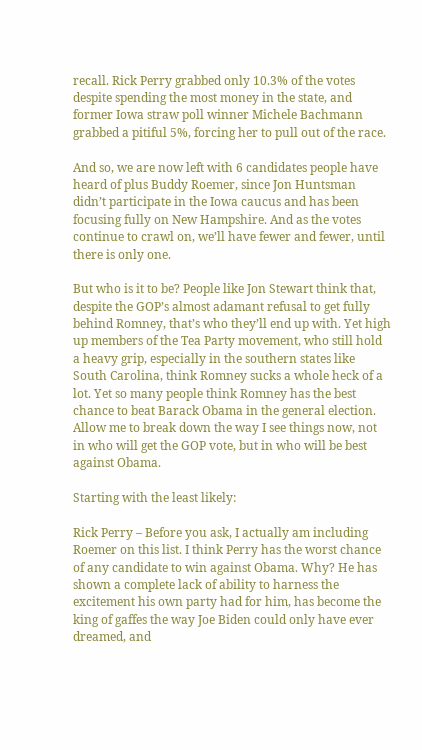recall. Rick Perry grabbed only 10.3% of the votes despite spending the most money in the state, and former Iowa straw poll winner Michele Bachmann grabbed a pitiful 5%, forcing her to pull out of the race.

And so, we are now left with 6 candidates people have heard of plus Buddy Roemer, since Jon Huntsman didn’t participate in the Iowa caucus and has been focusing fully on New Hampshire. And as the votes continue to crawl on, we’ll have fewer and fewer, until there is only one.

But who is it to be? People like Jon Stewart think that, despite the GOP’s almost adamant refusal to get fully behind Romney, that’s who they’ll end up with. Yet high up members of the Tea Party movement, who still hold a heavy grip, especially in the southern states like South Carolina, think Romney sucks a whole heck of a lot. Yet so many people think Romney has the best chance to beat Barack Obama in the general election. Allow me to break down the way I see things now, not in who will get the GOP vote, but in who will be best against Obama.

Starting with the least likely:

Rick Perry – Before you ask, I actually am including Roemer on this list. I think Perry has the worst chance of any candidate to win against Obama. Why? He has shown a complete lack of ability to harness the excitement his own party had for him, has become the king of gaffes the way Joe Biden could only have ever dreamed, and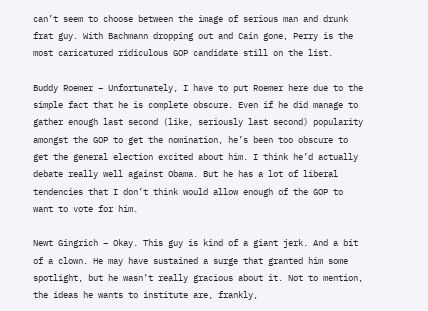can’t seem to choose between the image of serious man and drunk frat guy. With Bachmann dropping out and Cain gone, Perry is the most caricatured ridiculous GOP candidate still on the list.

Buddy Roemer – Unfortunately, I have to put Roemer here due to the simple fact that he is complete obscure. Even if he did manage to gather enough last second (like, seriously last second) popularity amongst the GOP to get the nomination, he’s been too obscure to get the general election excited about him. I think he’d actually debate really well against Obama. But he has a lot of liberal tendencies that I don’t think would allow enough of the GOP to want to vote for him.

Newt Gingrich – Okay. This guy is kind of a giant jerk. And a bit of a clown. He may have sustained a surge that granted him some spotlight, but he wasn’t really gracious about it. Not to mention, the ideas he wants to institute are, frankly,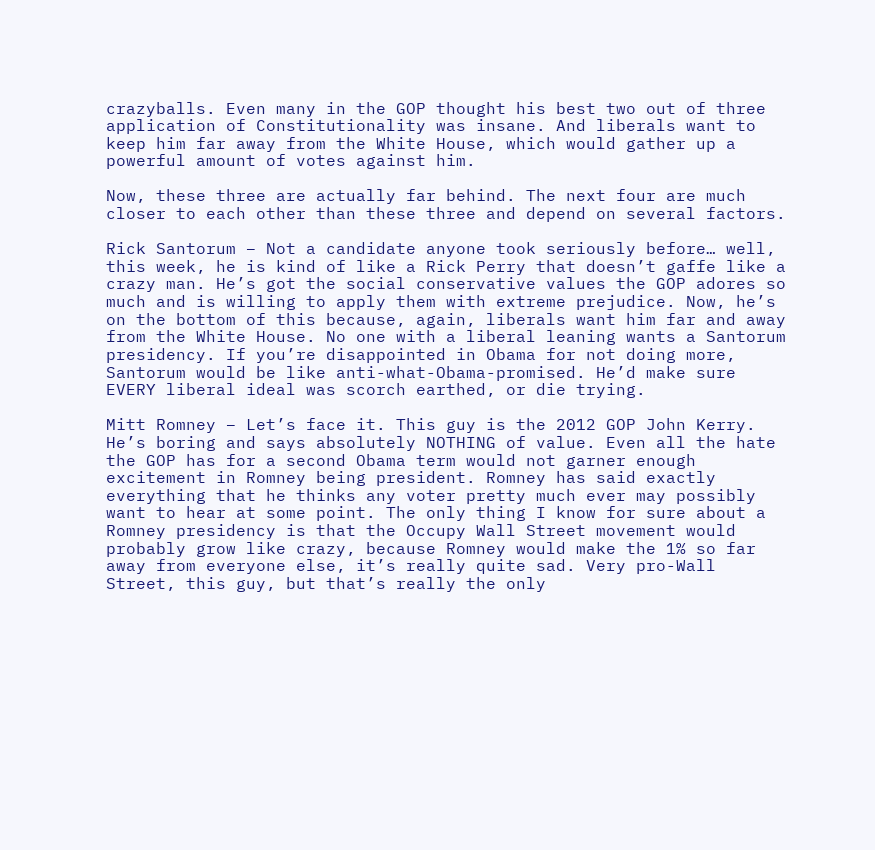crazyballs. Even many in the GOP thought his best two out of three application of Constitutionality was insane. And liberals want to keep him far away from the White House, which would gather up a powerful amount of votes against him.

Now, these three are actually far behind. The next four are much closer to each other than these three and depend on several factors.

Rick Santorum – Not a candidate anyone took seriously before… well, this week, he is kind of like a Rick Perry that doesn’t gaffe like a crazy man. He’s got the social conservative values the GOP adores so much and is willing to apply them with extreme prejudice. Now, he’s on the bottom of this because, again, liberals want him far and away from the White House. No one with a liberal leaning wants a Santorum presidency. If you’re disappointed in Obama for not doing more, Santorum would be like anti-what-Obama-promised. He’d make sure EVERY liberal ideal was scorch earthed, or die trying.

Mitt Romney – Let’s face it. This guy is the 2012 GOP John Kerry. He’s boring and says absolutely NOTHING of value. Even all the hate the GOP has for a second Obama term would not garner enough excitement in Romney being president. Romney has said exactly everything that he thinks any voter pretty much ever may possibly want to hear at some point. The only thing I know for sure about a Romney presidency is that the Occupy Wall Street movement would probably grow like crazy, because Romney would make the 1% so far away from everyone else, it’s really quite sad. Very pro-Wall Street, this guy, but that’s really the only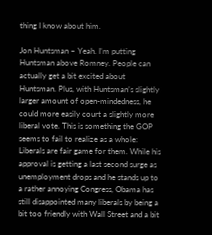thing I know about him.

Jon Huntsman – Yeah. I’m putting Huntsman above Romney. People can actually get a bit excited about Huntsman. Plus, with Huntsman’s slightly larger amount of open-mindedness, he could more easily court a slightly more liberal vote. This is something the GOP seems to fail to realize as a whole: Liberals are fair game for them. While his approval is getting a last second surge as unemployment drops and he stands up to a rather annoying Congress, Obama has still disappointed many liberals by being a bit too friendly with Wall Street and a bit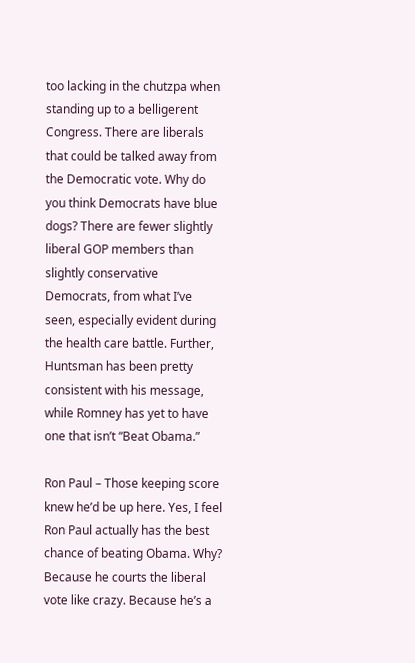too lacking in the chutzpa when standing up to a belligerent Congress. There are liberals that could be talked away from the Democratic vote. Why do you think Democrats have blue dogs? There are fewer slightly liberal GOP members than slightly conservative Democrats, from what I’ve seen, especially evident during the health care battle. Further, Huntsman has been pretty consistent with his message, while Romney has yet to have one that isn’t “Beat Obama.”

Ron Paul – Those keeping score knew he’d be up here. Yes, I feel Ron Paul actually has the best chance of beating Obama. Why? Because he courts the liberal vote like crazy. Because he’s a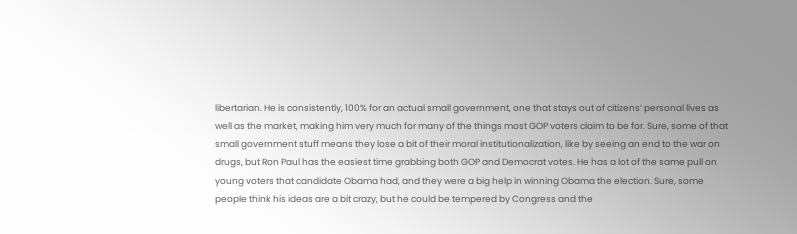libertarian. He is consistently, 100% for an actual small government, one that stays out of citizens’ personal lives as well as the market, making him very much for many of the things most GOP voters claim to be for. Sure, some of that small government stuff means they lose a bit of their moral institutionalization, like by seeing an end to the war on drugs, but Ron Paul has the easiest time grabbing both GOP and Democrat votes. He has a lot of the same pull on young voters that candidate Obama had, and they were a big help in winning Obama the election. Sure, some people think his ideas are a bit crazy, but he could be tempered by Congress and the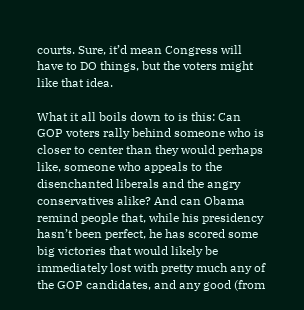courts. Sure, it’d mean Congress will have to DO things, but the voters might like that idea.

What it all boils down to is this: Can GOP voters rally behind someone who is closer to center than they would perhaps like, someone who appeals to the disenchanted liberals and the angry conservatives alike? And can Obama remind people that, while his presidency hasn’t been perfect, he has scored some big victories that would likely be immediately lost with pretty much any of the GOP candidates, and any good (from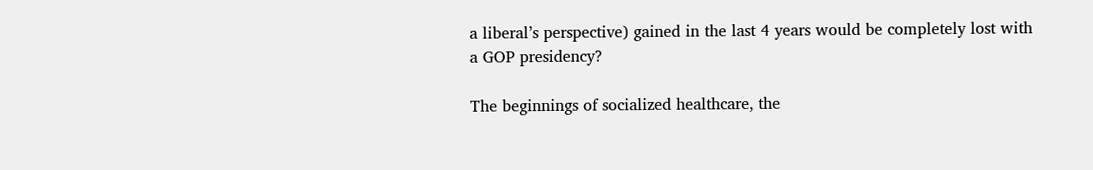a liberal’s perspective) gained in the last 4 years would be completely lost with a GOP presidency?

The beginnings of socialized healthcare, the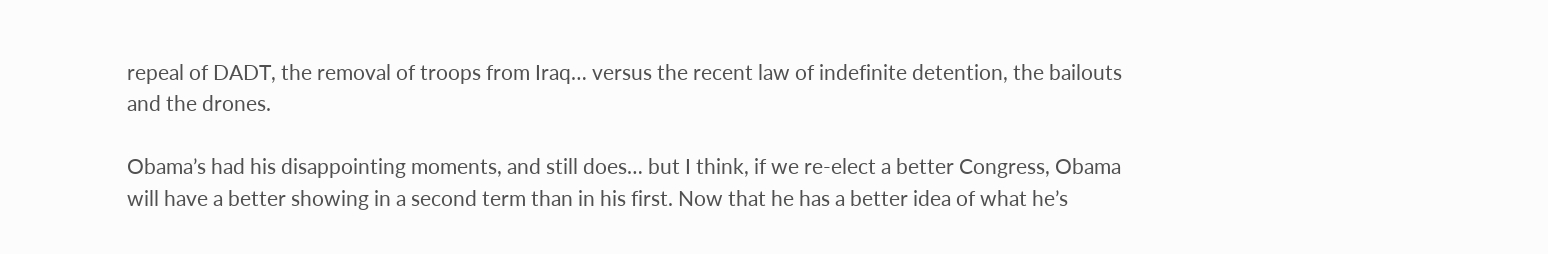repeal of DADT, the removal of troops from Iraq… versus the recent law of indefinite detention, the bailouts and the drones.

Obama’s had his disappointing moments, and still does… but I think, if we re-elect a better Congress, Obama will have a better showing in a second term than in his first. Now that he has a better idea of what he’s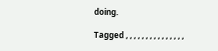doing.

Tagged , , , , , , , , , , , , , , ,